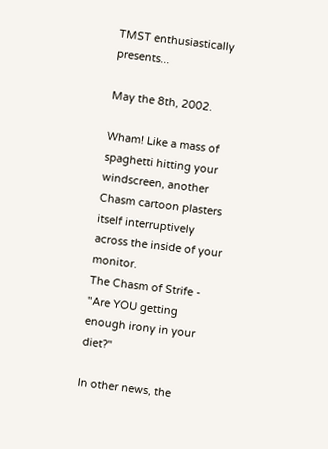TMST enthusiastically presents...

May the 8th, 2002.

Wham! Like a mass of spaghetti hitting your windscreen, another Chasm cartoon plasters itself interruptively across the inside of your monitor.
The Chasm of Strife - "Are YOU getting enough irony in your diet?"

In other news, the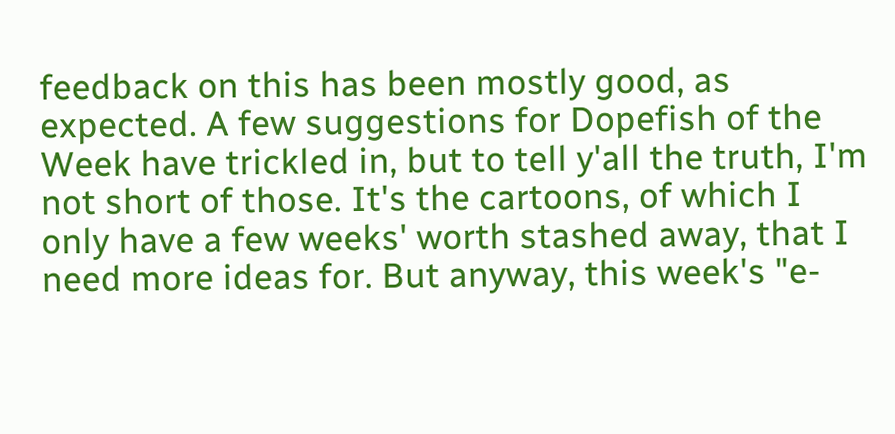feedback on this has been mostly good, as expected. A few suggestions for Dopefish of the Week have trickled in, but to tell y'all the truth, I'm not short of those. It's the cartoons, of which I only have a few weeks' worth stashed away, that I need more ideas for. But anyway, this week's "e-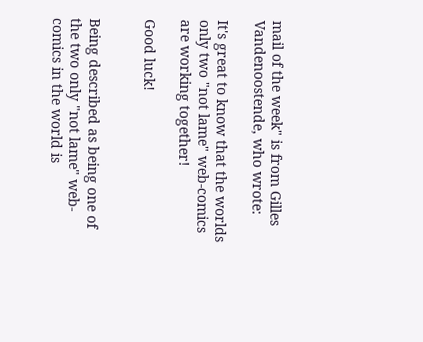mail of the week" is from Gilles Vandenoostende, who wrote:

It's great to know that the worlds only two "not lame" web-comics are working together!

Good luck!


Being described as being one of the two only "not lame" web-comics in the world is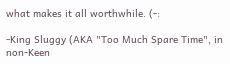what makes it all worthwhile. (-:

-King Sluggy (AKA "Too Much Spare Time", in non-Keen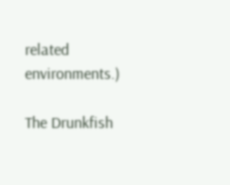related environments.)

The Drunkfish